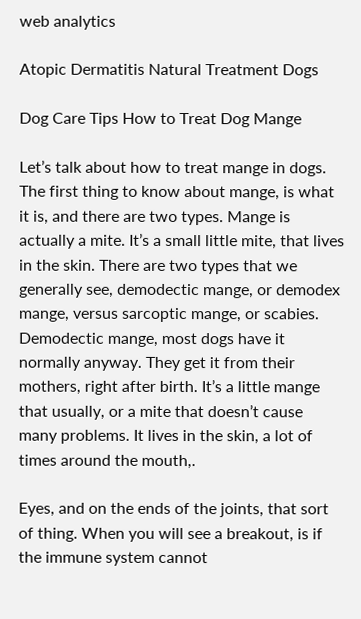web analytics

Atopic Dermatitis Natural Treatment Dogs

Dog Care Tips How to Treat Dog Mange

Let’s talk about how to treat mange in dogs. The first thing to know about mange, is what it is, and there are two types. Mange is actually a mite. It’s a small little mite, that lives in the skin. There are two types that we generally see, demodectic mange, or demodex mange, versus sarcoptic mange, or scabies. Demodectic mange, most dogs have it normally anyway. They get it from their mothers, right after birth. It’s a little mange that usually, or a mite that doesn’t cause many problems. It lives in the skin, a lot of times around the mouth,.

Eyes, and on the ends of the joints, that sort of thing. When you will see a breakout, is if the immune system cannot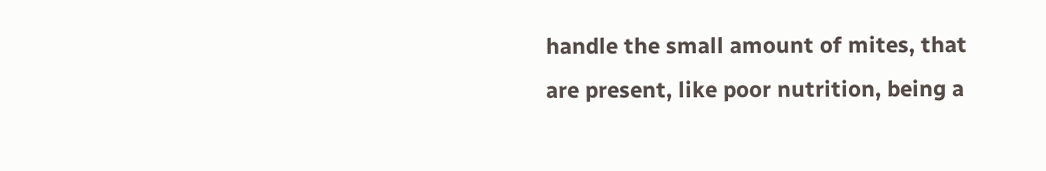handle the small amount of mites, that are present, like poor nutrition, being a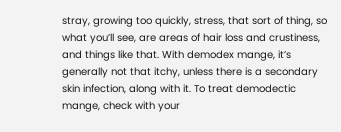stray, growing too quickly, stress, that sort of thing, so what you’ll see, are areas of hair loss and crustiness, and things like that. With demodex mange, it’s generally not that itchy, unless there is a secondary skin infection, along with it. To treat demodectic mange, check with your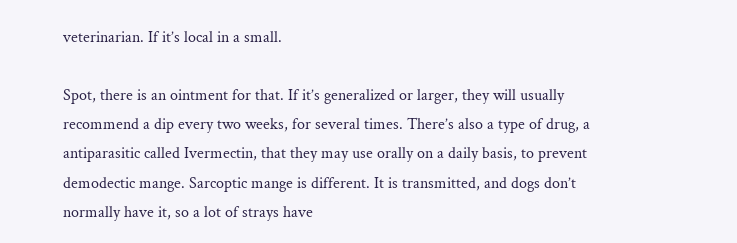veterinarian. If it’s local in a small.

Spot, there is an ointment for that. If it’s generalized or larger, they will usually recommend a dip every two weeks, for several times. There’s also a type of drug, a antiparasitic called Ivermectin, that they may use orally on a daily basis, to prevent demodectic mange. Sarcoptic mange is different. It is transmitted, and dogs don’t normally have it, so a lot of strays have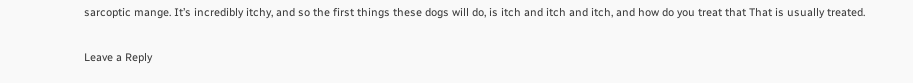sarcoptic mange. It’s incredibly itchy, and so the first things these dogs will do, is itch and itch and itch, and how do you treat that That is usually treated.

Leave a Reply